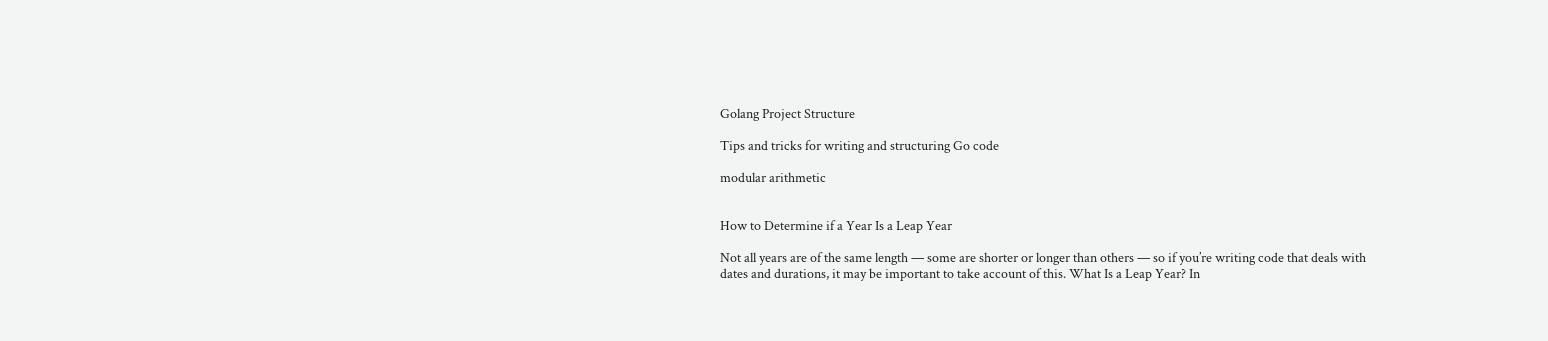Golang Project Structure

Tips and tricks for writing and structuring Go code

modular arithmetic


How to Determine if a Year Is a Leap Year

Not all years are of the same length — some are shorter or longer than others — so if you’re writing code that deals with dates and durations, it may be important to take account of this. What Is a Leap Year? In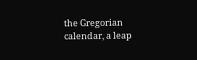the Gregorian calendar, a leap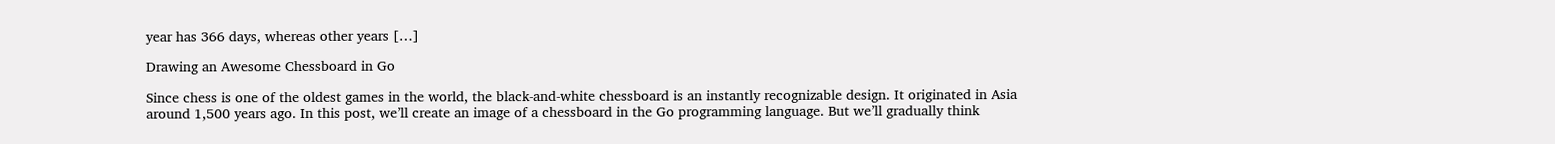year has 366 days, whereas other years […]

Drawing an Awesome Chessboard in Go

Since chess is one of the oldest games in the world, the black-and-white chessboard is an instantly recognizable design. It originated in Asia around 1,500 years ago. In this post, we’ll create an image of a chessboard in the Go programming language. But we’ll gradually think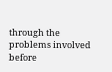through the problems involved before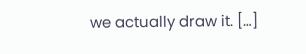we actually draw it. […]